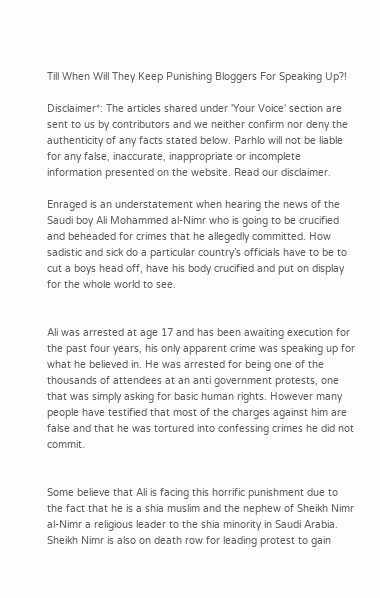Till When Will They Keep Punishing Bloggers For Speaking Up?!

Disclaimer*: The articles shared under 'Your Voice' section are sent to us by contributors and we neither confirm nor deny the authenticity of any facts stated below. Parhlo will not be liable for any false, inaccurate, inappropriate or incomplete information presented on the website. Read our disclaimer.

Enraged is an understatement when hearing the news of the Saudi boy Ali Mohammed al-Nimr who is going to be crucified and beheaded for crimes that he allegedly committed. How sadistic and sick do a particular country’s officials have to be to cut a boys head off, have his body crucified and put on display for the whole world to see.


Ali was arrested at age 17 and has been awaiting execution for the past four years, his only apparent crime was speaking up for what he believed in. He was arrested for being one of the thousands of attendees at an anti government protests, one that was simply asking for basic human rights. However many people have testified that most of the charges against him are false and that he was tortured into confessing crimes he did not commit.


Some believe that Ali is facing this horrific punishment due to the fact that he is a shia muslim and the nephew of Sheikh Nimr al-Nimr a religious leader to the shia minority in Saudi Arabia. Sheikh Nimr is also on death row for leading protest to gain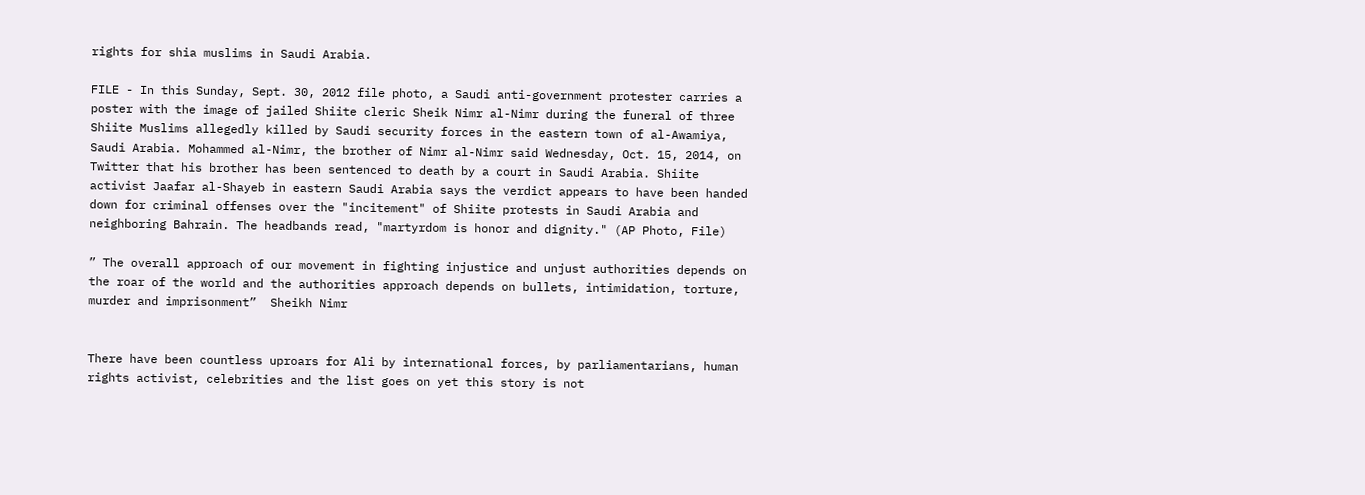rights for shia muslims in Saudi Arabia.

FILE - In this Sunday, Sept. 30, 2012 file photo, a Saudi anti-government protester carries a poster with the image of jailed Shiite cleric Sheik Nimr al-Nimr during the funeral of three Shiite Muslims allegedly killed by Saudi security forces in the eastern town of al-Awamiya, Saudi Arabia. Mohammed al-Nimr, the brother of Nimr al-Nimr said Wednesday, Oct. 15, 2014, on Twitter that his brother has been sentenced to death by a court in Saudi Arabia. Shiite activist Jaafar al-Shayeb in eastern Saudi Arabia says the verdict appears to have been handed down for criminal offenses over the "incitement" of Shiite protests in Saudi Arabia and neighboring Bahrain. The headbands read, "martyrdom is honor and dignity." (AP Photo, File)

” The overall approach of our movement in fighting injustice and unjust authorities depends on the roar of the world and the authorities approach depends on bullets, intimidation, torture, murder and imprisonment”  Sheikh Nimr


There have been countless uproars for Ali by international forces, by parliamentarians, human rights activist, celebrities and the list goes on yet this story is not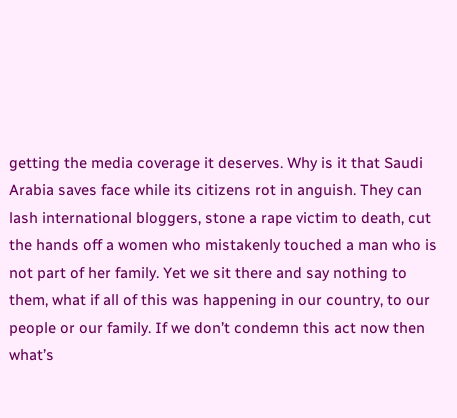getting the media coverage it deserves. Why is it that Saudi Arabia saves face while its citizens rot in anguish. They can lash international bloggers, stone a rape victim to death, cut the hands off a women who mistakenly touched a man who is not part of her family. Yet we sit there and say nothing to them, what if all of this was happening in our country, to our people or our family. If we don’t condemn this act now then what’s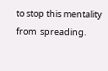to stop this mentality from  spreading.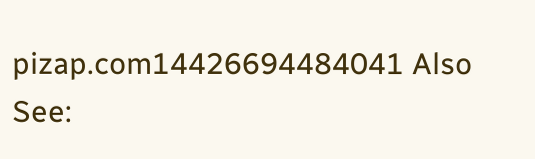pizap.com14426694484041 Also See: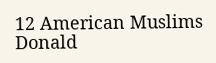12 American Muslims Donald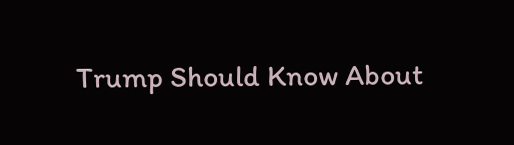Trump Should Know About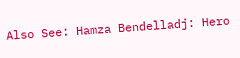Also See: Hamza Bendelladj: Hero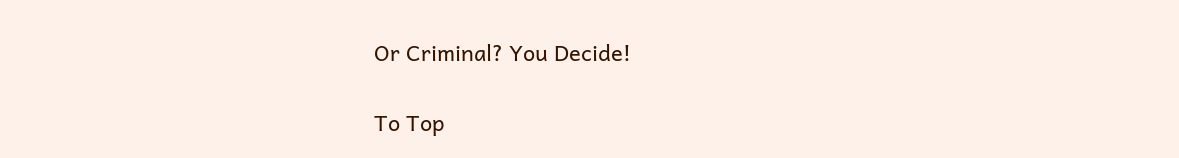Or Criminal? You Decide!

To Top